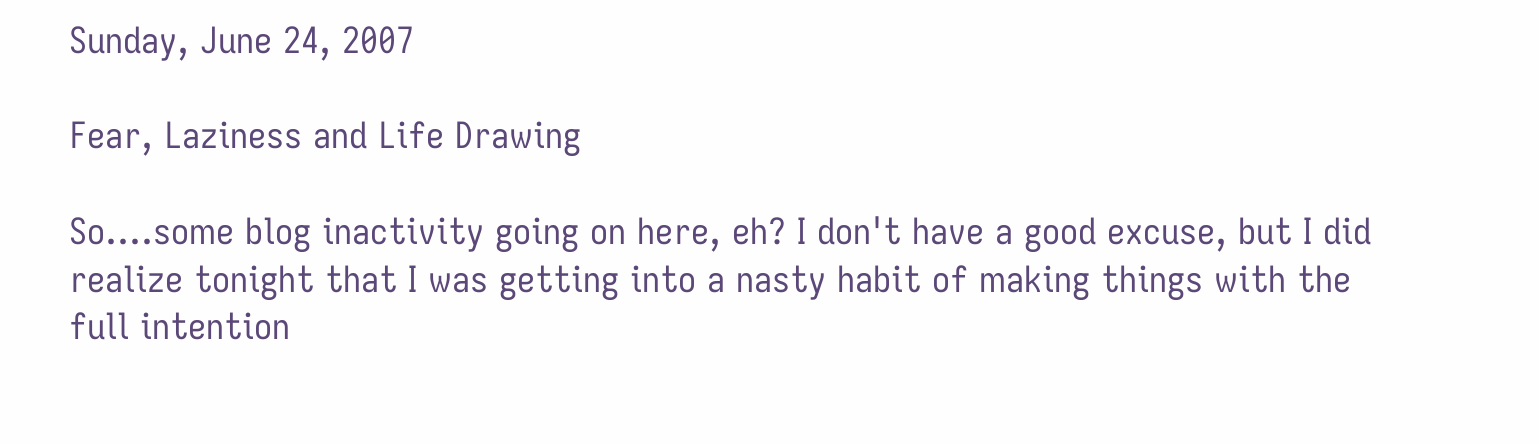Sunday, June 24, 2007

Fear, Laziness and Life Drawing

So....some blog inactivity going on here, eh? I don't have a good excuse, but I did realize tonight that I was getting into a nasty habit of making things with the full intention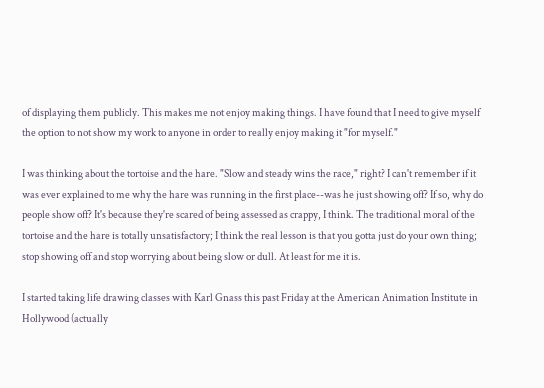of displaying them publicly. This makes me not enjoy making things. I have found that I need to give myself the option to not show my work to anyone in order to really enjoy making it "for myself."

I was thinking about the tortoise and the hare. "Slow and steady wins the race," right? I can't remember if it was ever explained to me why the hare was running in the first place--was he just showing off? If so, why do people show off? It's because they're scared of being assessed as crappy, I think. The traditional moral of the tortoise and the hare is totally unsatisfactory; I think the real lesson is that you gotta just do your own thing; stop showing off and stop worrying about being slow or dull. At least for me it is.

I started taking life drawing classes with Karl Gnass this past Friday at the American Animation Institute in Hollywood (actually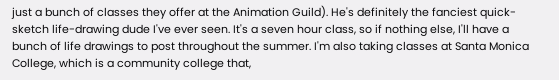just a bunch of classes they offer at the Animation Guild). He's definitely the fanciest quick-sketch life-drawing dude I've ever seen. It's a seven hour class, so if nothing else, I'll have a bunch of life drawings to post throughout the summer. I'm also taking classes at Santa Monica College, which is a community college that,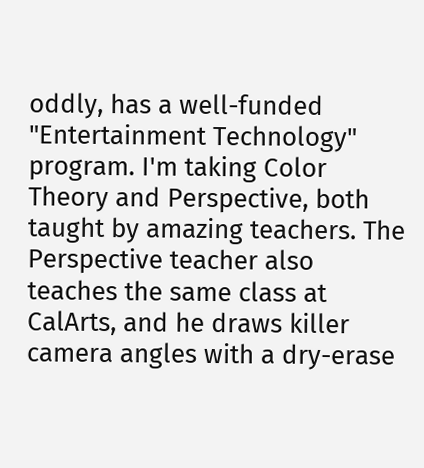oddly, has a well-funded "Entertainment Technology" program. I'm taking Color Theory and Perspective, both taught by amazing teachers. The Perspective teacher also teaches the same class at CalArts, and he draws killer camera angles with a dry-erase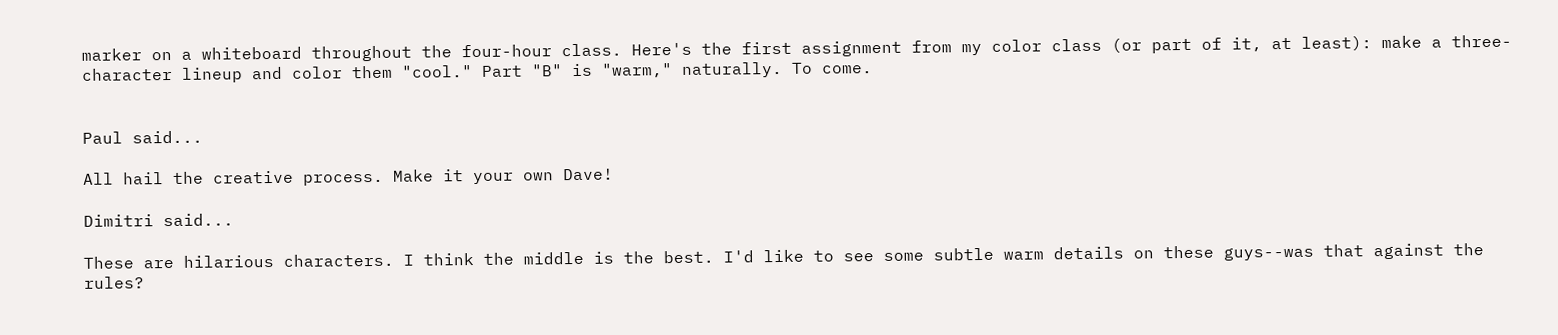marker on a whiteboard throughout the four-hour class. Here's the first assignment from my color class (or part of it, at least): make a three-character lineup and color them "cool." Part "B" is "warm," naturally. To come.


Paul said...

All hail the creative process. Make it your own Dave!

Dimitri said...

These are hilarious characters. I think the middle is the best. I'd like to see some subtle warm details on these guys--was that against the rules?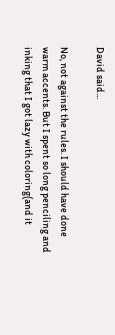David said...

No, not against the rules. I should have done warm accents. But I spent so long penciling and inking that I got lazy with coloring(and it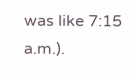was like 7:15 a.m.).